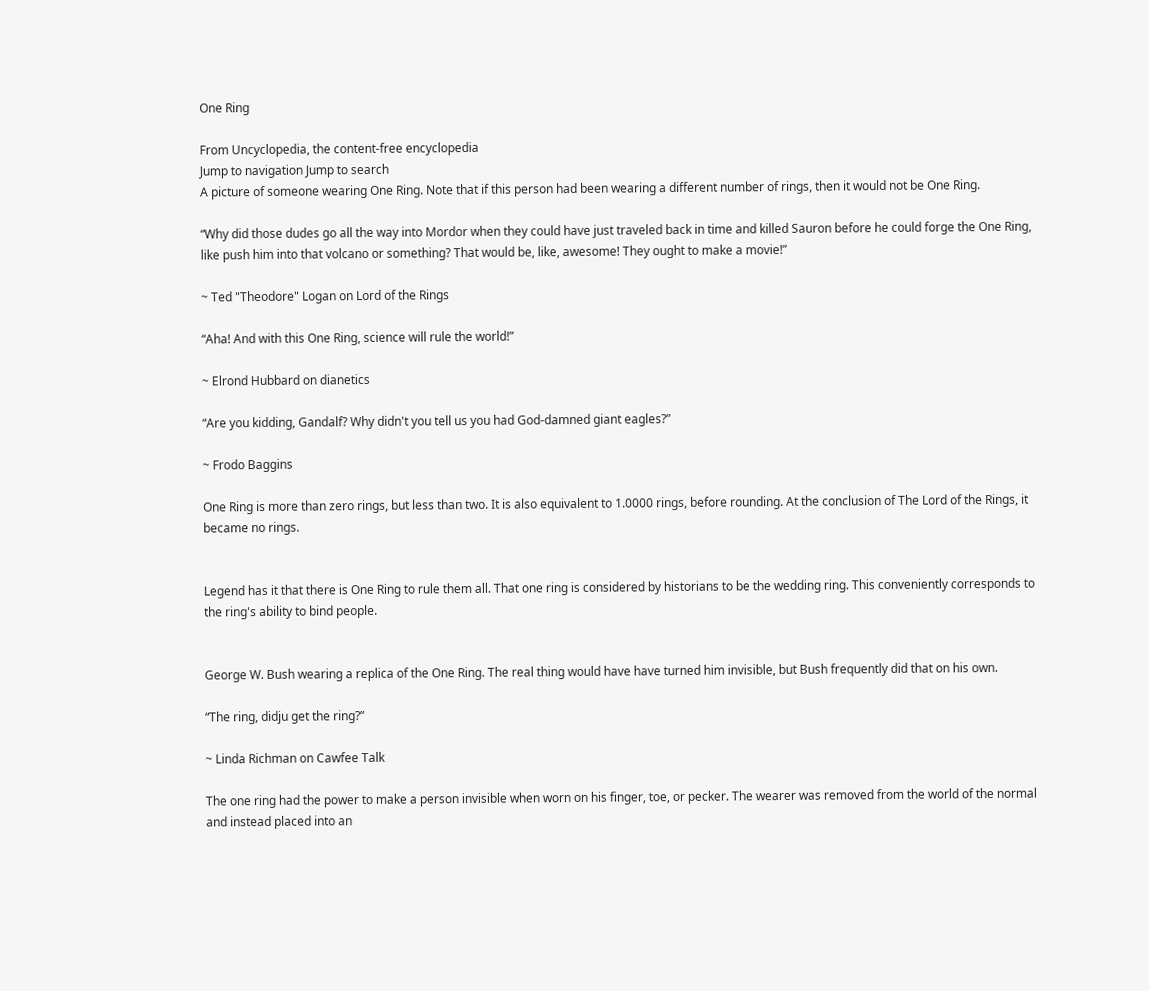One Ring

From Uncyclopedia, the content-free encyclopedia
Jump to navigation Jump to search
A picture of someone wearing One Ring. Note that if this person had been wearing a different number of rings, then it would not be One Ring.

“Why did those dudes go all the way into Mordor when they could have just traveled back in time and killed Sauron before he could forge the One Ring, like push him into that volcano or something? That would be, like, awesome! They ought to make a movie!”

~ Ted "Theodore" Logan on Lord of the Rings

“Aha! And with this One Ring, science will rule the world!”

~ Elrond Hubbard on dianetics

“Are you kidding, Gandalf? Why didn't you tell us you had God-damned giant eagles?”

~ Frodo Baggins

One Ring is more than zero rings, but less than two. It is also equivalent to 1.0000 rings, before rounding. At the conclusion of The Lord of the Rings, it became no rings.


Legend has it that there is One Ring to rule them all. That one ring is considered by historians to be the wedding ring. This conveniently corresponds to the ring's ability to bind people.


George W. Bush wearing a replica of the One Ring. The real thing would have have turned him invisible, but Bush frequently did that on his own.

“The ring, didju get the ring?”

~ Linda Richman on Cawfee Talk

The one ring had the power to make a person invisible when worn on his finger, toe, or pecker. The wearer was removed from the world of the normal and instead placed into an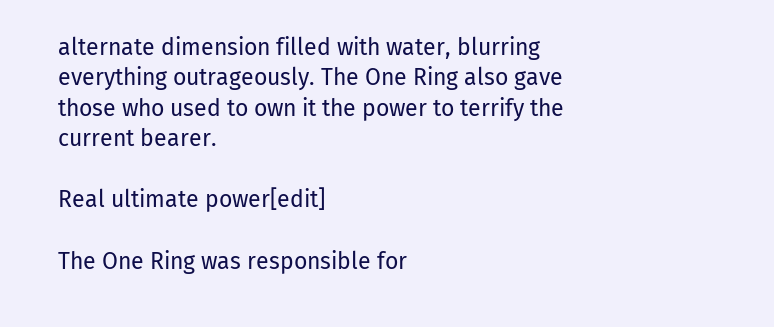alternate dimension filled with water, blurring everything outrageously. The One Ring also gave those who used to own it the power to terrify the current bearer.

Real ultimate power[edit]

The One Ring was responsible for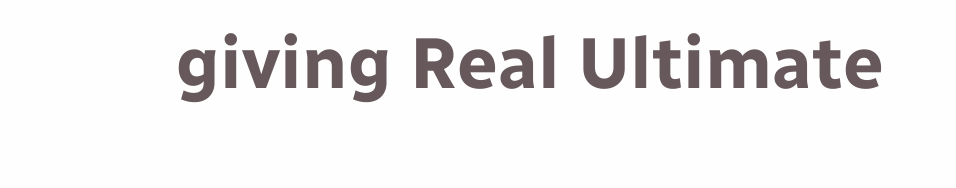giving Real Ultimate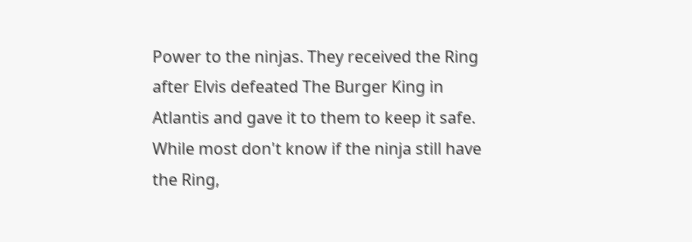Power to the ninjas. They received the Ring after Elvis defeated The Burger King in Atlantis and gave it to them to keep it safe. While most don't know if the ninja still have the Ring,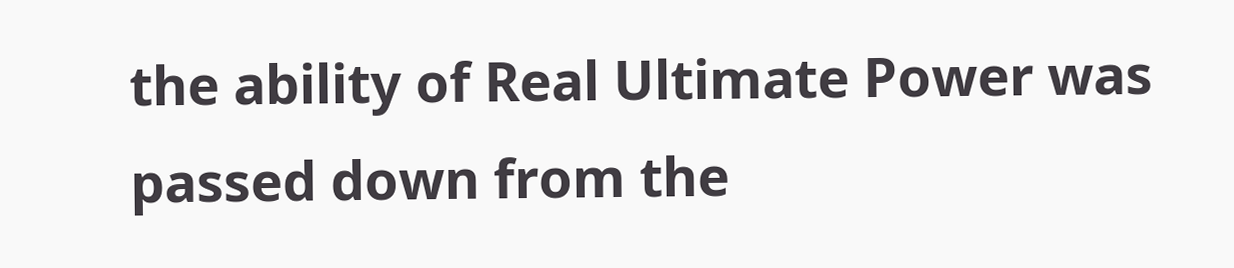the ability of Real Ultimate Power was passed down from the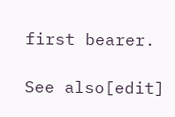first bearer.

See also[edit]